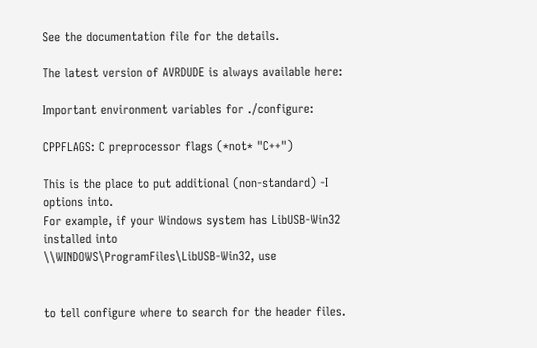See the documentation file for the details.

The latest version of AVRDUDE is always available here:

Important environment variables for ./configure:

CPPFLAGS: C preprocessor flags (*not* "C++")

This is the place to put additional (non-standard) -I options into.
For example, if your Windows system has LibUSB-Win32 installed into
\\WINDOWS\ProgramFiles\LibUSB-Win32, use


to tell configure where to search for the header files.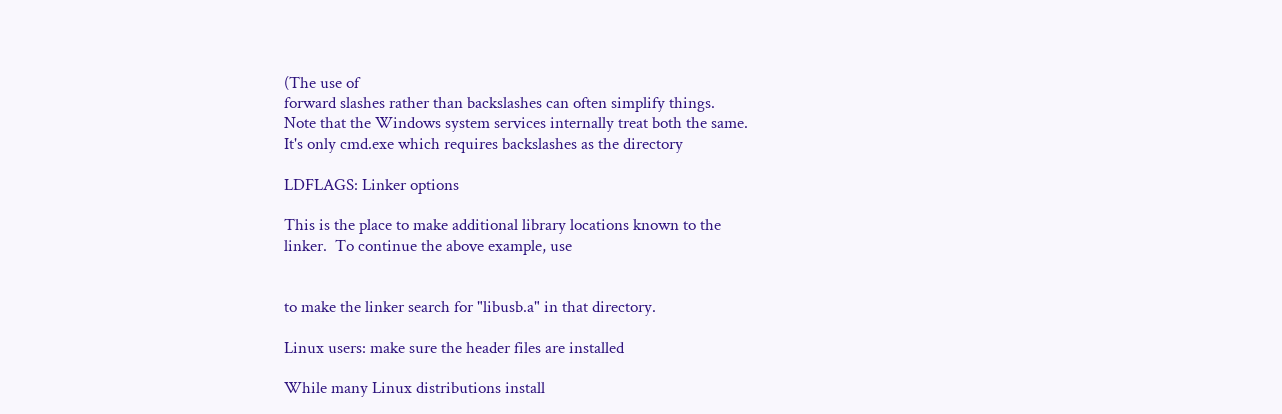(The use of
forward slashes rather than backslashes can often simplify things.
Note that the Windows system services internally treat both the same.
It's only cmd.exe which requires backslashes as the directory

LDFLAGS: Linker options

This is the place to make additional library locations known to the
linker.  To continue the above example, use


to make the linker search for "libusb.a" in that directory.

Linux users: make sure the header files are installed

While many Linux distributions install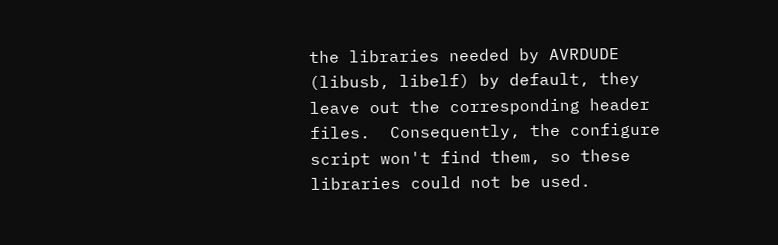the libraries needed by AVRDUDE
(libusb, libelf) by default, they leave out the corresponding header
files.  Consequently, the configure script won't find them, so these
libraries could not be used.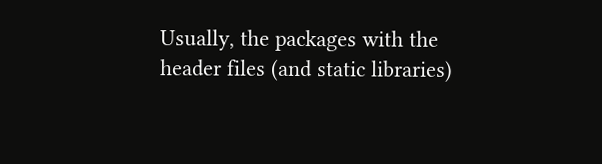Usually, the packages with the header files (and static libraries)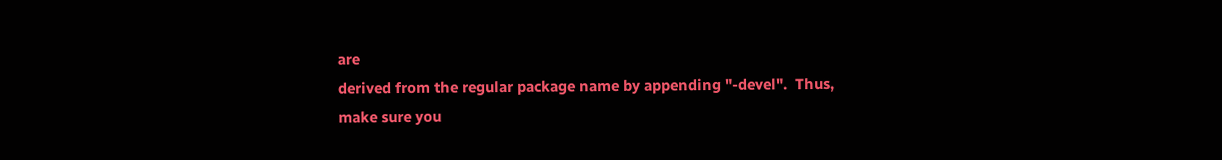are
derived from the regular package name by appending "-devel".  Thus,
make sure you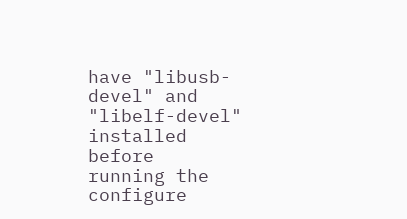have "libusb-devel" and "libelf-devel" installed before
running the configure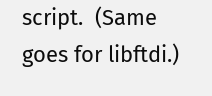script.  (Same goes for libftdi.)